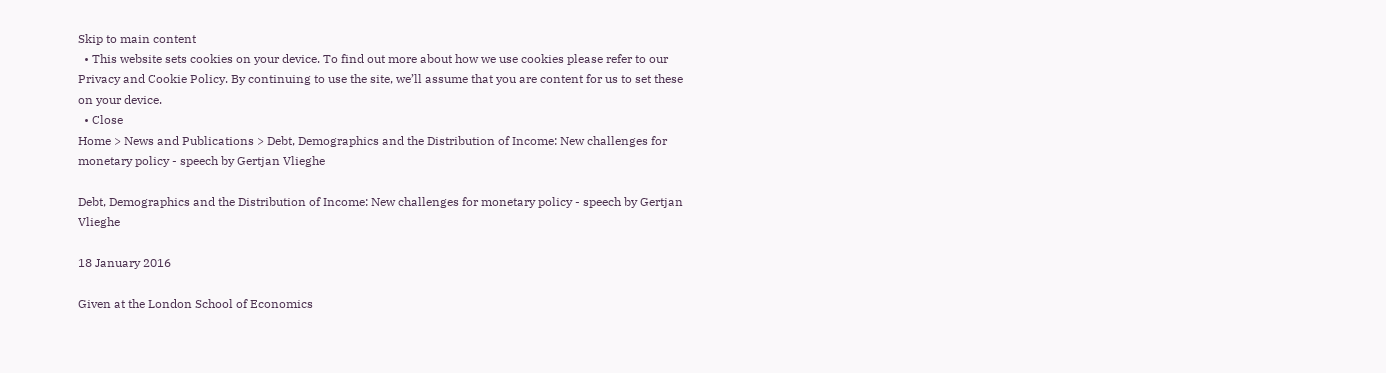Skip to main content
  • This website sets cookies on your device. To find out more about how we use cookies please refer to our Privacy and Cookie Policy. By continuing to use the site, we’ll assume that you are content for us to set these on your device.
  • Close
Home > News and Publications > Debt, Demographics and the Distribution of Income: New challenges for monetary policy - speech by Gertjan Vlieghe

Debt, Demographics and the Distribution of Income: New challenges for monetary policy - speech by Gertjan Vlieghe

18 January 2016

Given at the London School of Economics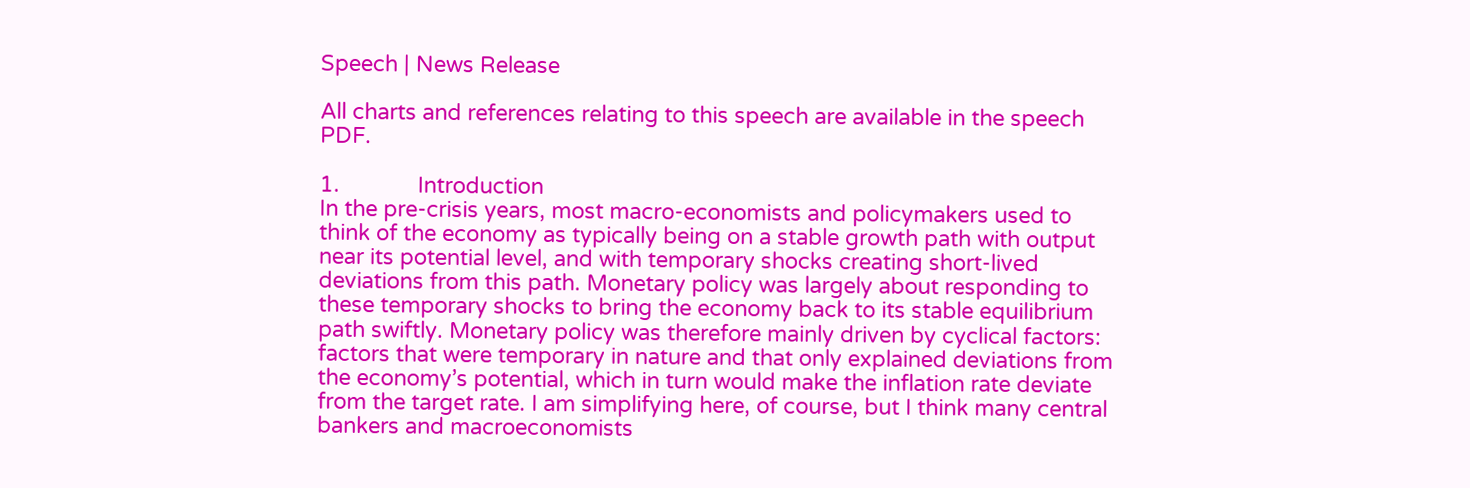Speech | News Release

All charts and references relating to this speech are available in the speech PDF.

1.             Introduction
In the pre-crisis years, most macro-economists and policymakers used to think of the economy as typically being on a stable growth path with output near its potential level, and with temporary shocks creating short-lived deviations from this path. Monetary policy was largely about responding to these temporary shocks to bring the economy back to its stable equilibrium path swiftly. Monetary policy was therefore mainly driven by cyclical factors: factors that were temporary in nature and that only explained deviations from the economy’s potential, which in turn would make the inflation rate deviate from the target rate. I am simplifying here, of course, but I think many central bankers and macroeconomists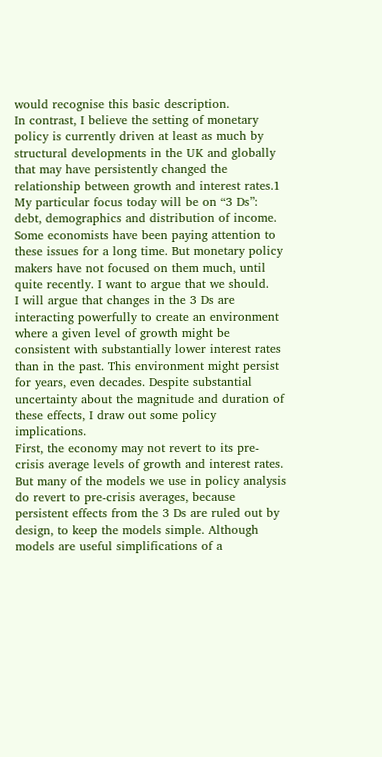would recognise this basic description.
In contrast, I believe the setting of monetary policy is currently driven at least as much by structural developments in the UK and globally that may have persistently changed the relationship between growth and interest rates.1
My particular focus today will be on “3 Ds”: debt, demographics and distribution of income.
Some economists have been paying attention to these issues for a long time. But monetary policy makers have not focused on them much, until quite recently. I want to argue that we should.
I will argue that changes in the 3 Ds are interacting powerfully to create an environment where a given level of growth might be consistent with substantially lower interest rates than in the past. This environment might persist for years, even decades. Despite substantial uncertainty about the magnitude and duration of these effects, I draw out some policy implications.
First, the economy may not revert to its pre-crisis average levels of growth and interest rates. But many of the models we use in policy analysis do revert to pre-crisis averages, because persistent effects from the 3 Ds are ruled out by design, to keep the models simple. Although models are useful simplifications of a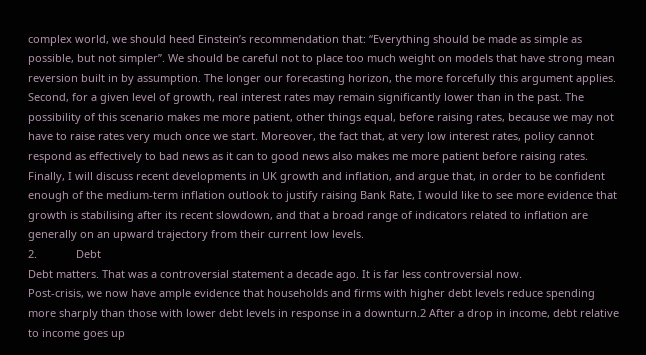complex world, we should heed Einstein’s recommendation that: “Everything should be made as simple as possible, but not simpler”. We should be careful not to place too much weight on models that have strong mean reversion built in by assumption. The longer our forecasting horizon, the more forcefully this argument applies. Second, for a given level of growth, real interest rates may remain significantly lower than in the past. The possibility of this scenario makes me more patient, other things equal, before raising rates, because we may not have to raise rates very much once we start. Moreover, the fact that, at very low interest rates, policy cannot respond as effectively to bad news as it can to good news also makes me more patient before raising rates.
Finally, I will discuss recent developments in UK growth and inflation, and argue that, in order to be confident enough of the medium-term inflation outlook to justify raising Bank Rate, I would like to see more evidence that growth is stabilising after its recent slowdown, and that a broad range of indicators related to inflation are generally on an upward trajectory from their current low levels.
2.             Debt
Debt matters. That was a controversial statement a decade ago. It is far less controversial now.
Post-crisis, we now have ample evidence that households and firms with higher debt levels reduce spending more sharply than those with lower debt levels in response in a downturn.2 After a drop in income, debt relative to income goes up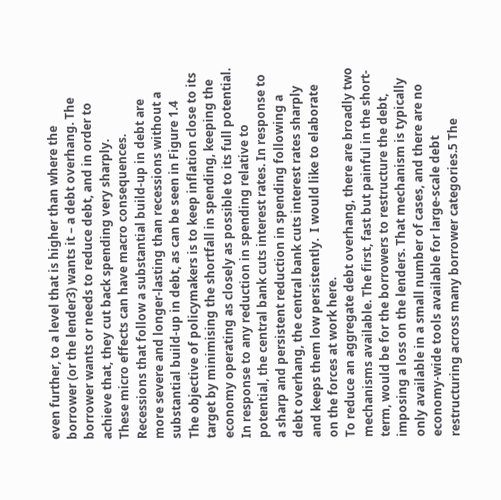even further, to a level that is higher than where the borrower (or the lender3) wants it – a debt overhang. The borrower wants or needs to reduce debt, and in order to achieve that, they cut back spending very sharply.
These micro effects can have macro consequences. Recessions that follow a substantial build-up in debt are more severe and longer-lasting than recessions without a substantial build-up in debt, as can be seen in Figure 1.4
The objective of policymakers is to keep inflation close to its target by minimising the shortfall in spending, keeping the economy operating as closely as possible to its full potential. In response to any reduction in spending relative to potential, the central bank cuts interest rates. In response to a sharp and persistent reduction in spending following a debt overhang, the central bank cuts interest rates sharply and keeps them low persistently.  I would like to elaborate on the forces at work here.
To reduce an aggregate debt overhang, there are broadly two mechanisms available. The first, fast but painful in the short-term, would be for the borrowers to restructure the debt, imposing a loss on the lenders. That mechanism is typically only available in a small number of cases, and there are no economy-wide tools available for large-scale debt restructuring across many borrower categories.5 The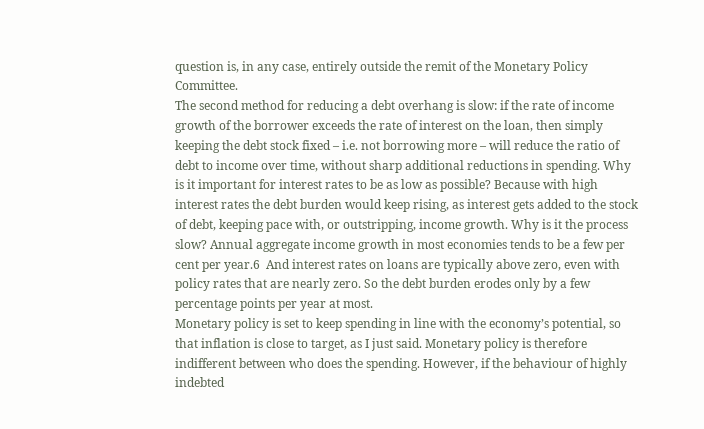question is, in any case, entirely outside the remit of the Monetary Policy Committee.
The second method for reducing a debt overhang is slow: if the rate of income growth of the borrower exceeds the rate of interest on the loan, then simply keeping the debt stock fixed – i.e. not borrowing more – will reduce the ratio of debt to income over time, without sharp additional reductions in spending. Why is it important for interest rates to be as low as possible? Because with high interest rates the debt burden would keep rising, as interest gets added to the stock of debt, keeping pace with, or outstripping, income growth. Why is it the process slow? Annual aggregate income growth in most economies tends to be a few per cent per year.6  And interest rates on loans are typically above zero, even with policy rates that are nearly zero. So the debt burden erodes only by a few percentage points per year at most.
Monetary policy is set to keep spending in line with the economy’s potential, so that inflation is close to target, as I just said. Monetary policy is therefore indifferent between who does the spending. However, if the behaviour of highly indebted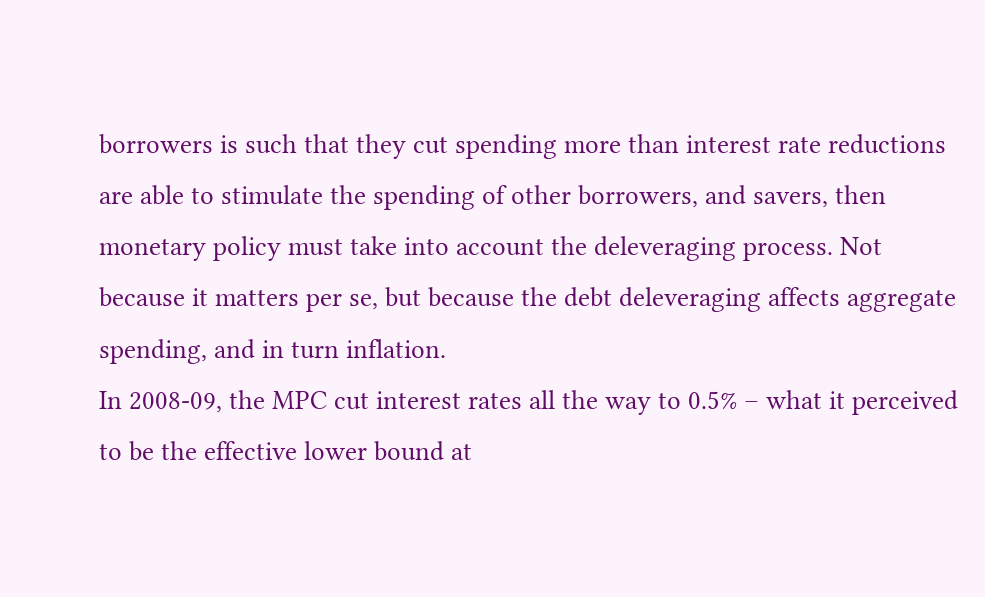borrowers is such that they cut spending more than interest rate reductions are able to stimulate the spending of other borrowers, and savers, then monetary policy must take into account the deleveraging process. Not because it matters per se, but because the debt deleveraging affects aggregate spending, and in turn inflation.
In 2008-09, the MPC cut interest rates all the way to 0.5% – what it perceived to be the effective lower bound at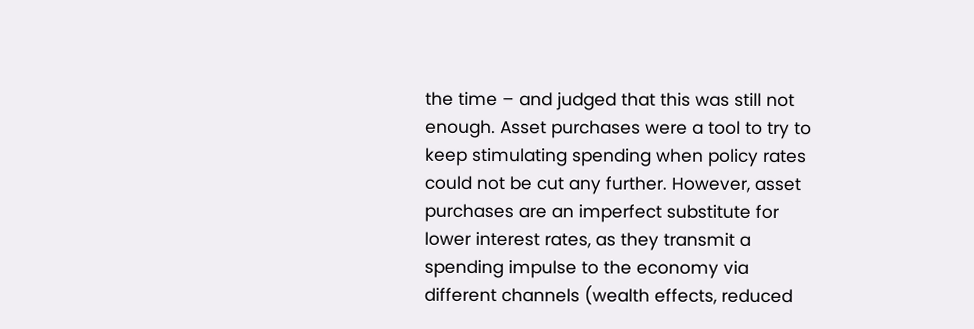the time – and judged that this was still not enough. Asset purchases were a tool to try to keep stimulating spending when policy rates could not be cut any further. However, asset purchases are an imperfect substitute for lower interest rates, as they transmit a spending impulse to the economy via different channels (wealth effects, reduced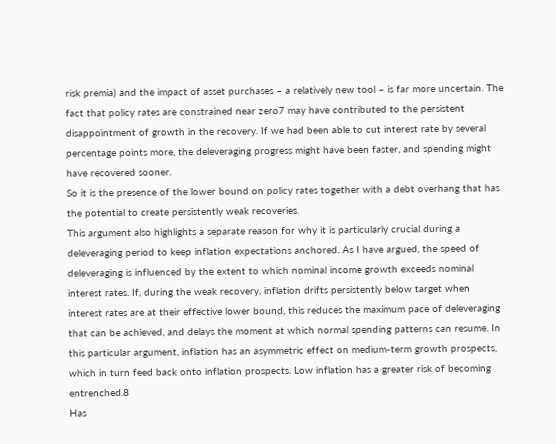risk premia) and the impact of asset purchases – a relatively new tool – is far more uncertain. The fact that policy rates are constrained near zero7 may have contributed to the persistent disappointment of growth in the recovery. If we had been able to cut interest rate by several percentage points more, the deleveraging progress might have been faster, and spending might have recovered sooner.
So it is the presence of the lower bound on policy rates together with a debt overhang that has the potential to create persistently weak recoveries.
This argument also highlights a separate reason for why it is particularly crucial during a deleveraging period to keep inflation expectations anchored. As I have argued, the speed of deleveraging is influenced by the extent to which nominal income growth exceeds nominal interest rates. If, during the weak recovery, inflation drifts persistently below target when interest rates are at their effective lower bound, this reduces the maximum pace of deleveraging that can be achieved, and delays the moment at which normal spending patterns can resume. In this particular argument, inflation has an asymmetric effect on medium-term growth prospects, which in turn feed back onto inflation prospects. Low inflation has a greater risk of becoming entrenched.8
Has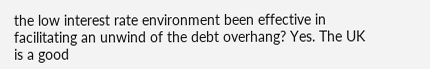the low interest rate environment been effective in facilitating an unwind of the debt overhang? Yes. The UK is a good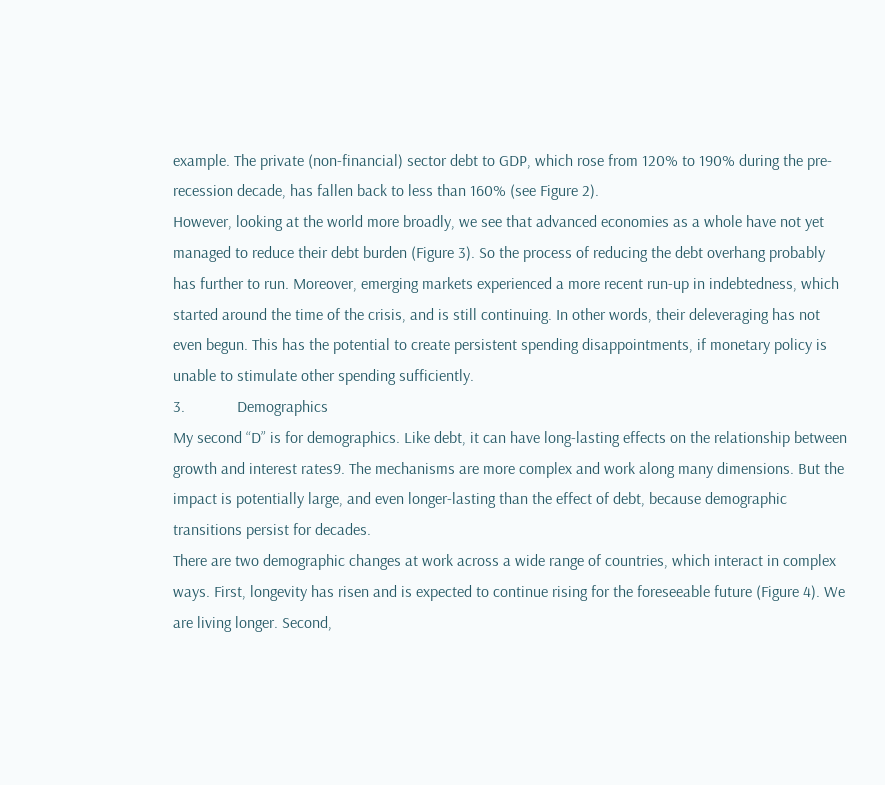example. The private (non-financial) sector debt to GDP, which rose from 120% to 190% during the pre-recession decade, has fallen back to less than 160% (see Figure 2).
However, looking at the world more broadly, we see that advanced economies as a whole have not yet managed to reduce their debt burden (Figure 3). So the process of reducing the debt overhang probably has further to run. Moreover, emerging markets experienced a more recent run-up in indebtedness, which started around the time of the crisis, and is still continuing. In other words, their deleveraging has not even begun. This has the potential to create persistent spending disappointments, if monetary policy is unable to stimulate other spending sufficiently.
3.             Demographics
My second “D” is for demographics. Like debt, it can have long-lasting effects on the relationship between growth and interest rates9. The mechanisms are more complex and work along many dimensions. But the impact is potentially large, and even longer-lasting than the effect of debt, because demographic transitions persist for decades.
There are two demographic changes at work across a wide range of countries, which interact in complex ways. First, longevity has risen and is expected to continue rising for the foreseeable future (Figure 4). We are living longer. Second,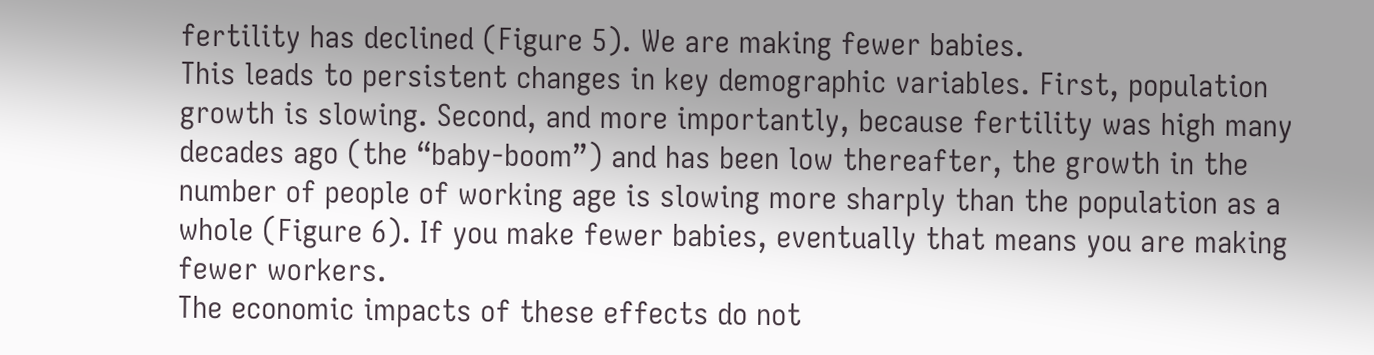fertility has declined (Figure 5). We are making fewer babies.
This leads to persistent changes in key demographic variables. First, population growth is slowing. Second, and more importantly, because fertility was high many decades ago (the “baby-boom”) and has been low thereafter, the growth in the number of people of working age is slowing more sharply than the population as a whole (Figure 6). If you make fewer babies, eventually that means you are making fewer workers.
The economic impacts of these effects do not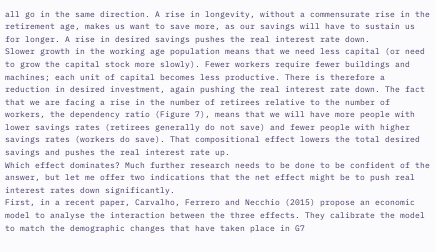all go in the same direction. A rise in longevity, without a commensurate rise in the retirement age, makes us want to save more, as our savings will have to sustain us for longer. A rise in desired savings pushes the real interest rate down.
Slower growth in the working age population means that we need less capital (or need to grow the capital stock more slowly). Fewer workers require fewer buildings and machines; each unit of capital becomes less productive. There is therefore a reduction in desired investment, again pushing the real interest rate down. The fact that we are facing a rise in the number of retirees relative to the number of workers, the dependency ratio (Figure 7), means that we will have more people with lower savings rates (retirees generally do not save) and fewer people with higher savings rates (workers do save). That compositional effect lowers the total desired savings and pushes the real interest rate up.
Which effect dominates? Much further research needs to be done to be confident of the answer, but let me offer two indications that the net effect might be to push real interest rates down significantly.
First, in a recent paper, Carvalho, Ferrero and Necchio (2015) propose an economic model to analyse the interaction between the three effects. They calibrate the model to match the demographic changes that have taken place in G7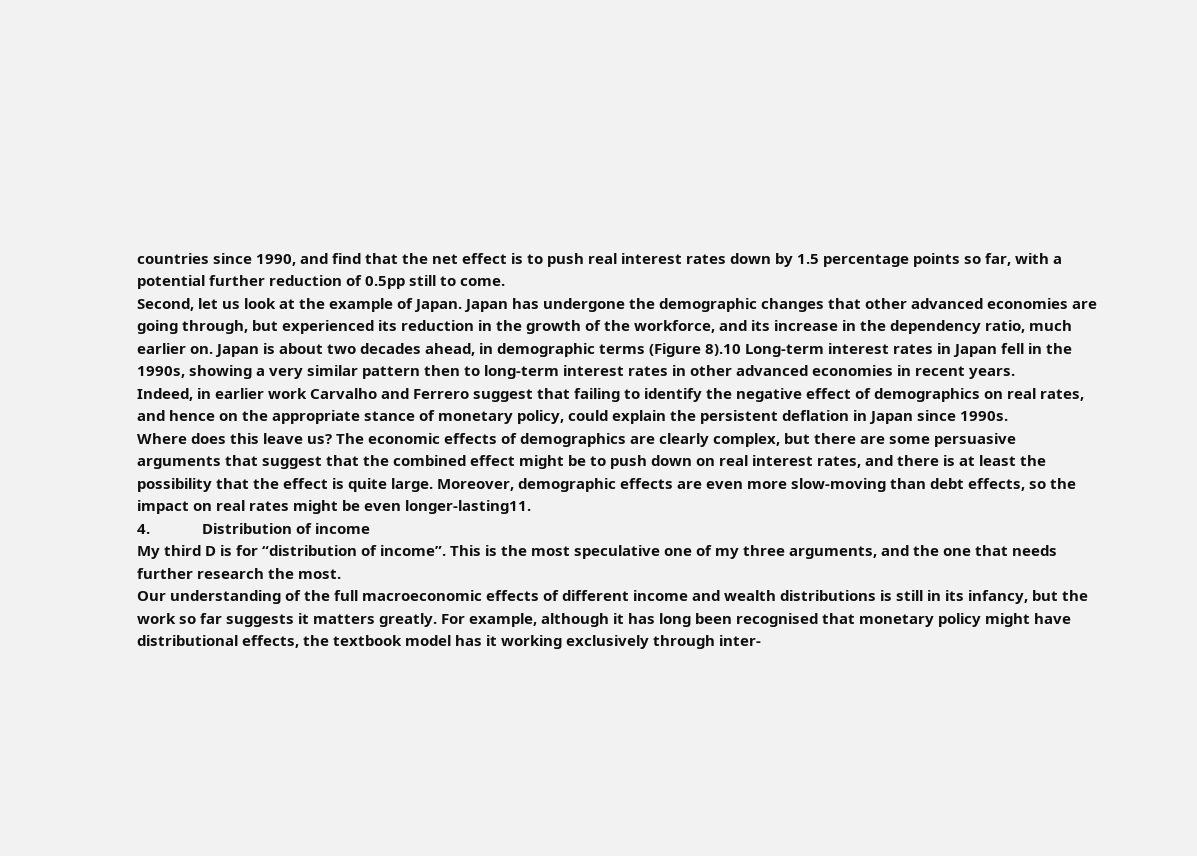countries since 1990, and find that the net effect is to push real interest rates down by 1.5 percentage points so far, with a potential further reduction of 0.5pp still to come.
Second, let us look at the example of Japan. Japan has undergone the demographic changes that other advanced economies are going through, but experienced its reduction in the growth of the workforce, and its increase in the dependency ratio, much earlier on. Japan is about two decades ahead, in demographic terms (Figure 8).10 Long-term interest rates in Japan fell in the 1990s, showing a very similar pattern then to long-term interest rates in other advanced economies in recent years.
Indeed, in earlier work Carvalho and Ferrero suggest that failing to identify the negative effect of demographics on real rates, and hence on the appropriate stance of monetary policy, could explain the persistent deflation in Japan since 1990s.
Where does this leave us? The economic effects of demographics are clearly complex, but there are some persuasive arguments that suggest that the combined effect might be to push down on real interest rates, and there is at least the possibility that the effect is quite large. Moreover, demographic effects are even more slow-moving than debt effects, so the impact on real rates might be even longer-lasting11.
4.             Distribution of income
My third D is for “distribution of income”. This is the most speculative one of my three arguments, and the one that needs further research the most.
Our understanding of the full macroeconomic effects of different income and wealth distributions is still in its infancy, but the work so far suggests it matters greatly. For example, although it has long been recognised that monetary policy might have distributional effects, the textbook model has it working exclusively through inter-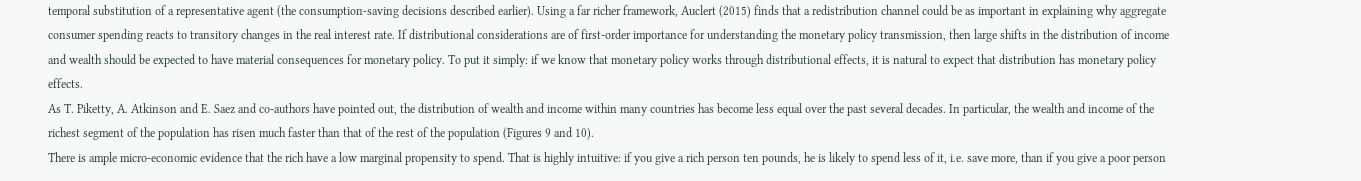temporal substitution of a representative agent (the consumption-saving decisions described earlier). Using a far richer framework, Auclert (2015) finds that a redistribution channel could be as important in explaining why aggregate consumer spending reacts to transitory changes in the real interest rate. If distributional considerations are of first-order importance for understanding the monetary policy transmission, then large shifts in the distribution of income and wealth should be expected to have material consequences for monetary policy. To put it simply: if we know that monetary policy works through distributional effects, it is natural to expect that distribution has monetary policy effects.
As T. Piketty, A. Atkinson and E. Saez and co-authors have pointed out, the distribution of wealth and income within many countries has become less equal over the past several decades. In particular, the wealth and income of the richest segment of the population has risen much faster than that of the rest of the population (Figures 9 and 10).
There is ample micro-economic evidence that the rich have a low marginal propensity to spend. That is highly intuitive: if you give a rich person ten pounds, he is likely to spend less of it, i.e. save more, than if you give a poor person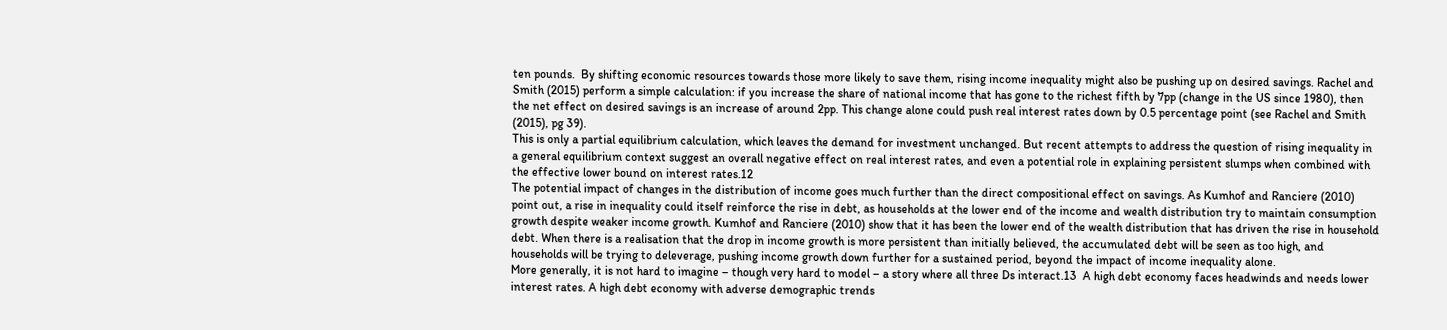ten pounds.  By shifting economic resources towards those more likely to save them, rising income inequality might also be pushing up on desired savings. Rachel and Smith (2015) perform a simple calculation: if you increase the share of national income that has gone to the richest fifth by 7pp (change in the US since 1980), then the net effect on desired savings is an increase of around 2pp. This change alone could push real interest rates down by 0.5 percentage point (see Rachel and Smith (2015), pg 39).
This is only a partial equilibrium calculation, which leaves the demand for investment unchanged. But recent attempts to address the question of rising inequality in a general equilibrium context suggest an overall negative effect on real interest rates, and even a potential role in explaining persistent slumps when combined with the effective lower bound on interest rates.12
The potential impact of changes in the distribution of income goes much further than the direct compositional effect on savings. As Kumhof and Ranciere (2010) point out, a rise in inequality could itself reinforce the rise in debt, as households at the lower end of the income and wealth distribution try to maintain consumption growth despite weaker income growth. Kumhof and Ranciere (2010) show that it has been the lower end of the wealth distribution that has driven the rise in household debt. When there is a realisation that the drop in income growth is more persistent than initially believed, the accumulated debt will be seen as too high, and households will be trying to deleverage, pushing income growth down further for a sustained period, beyond the impact of income inequality alone.
More generally, it is not hard to imagine – though very hard to model – a story where all three Ds interact.13  A high debt economy faces headwinds and needs lower interest rates. A high debt economy with adverse demographic trends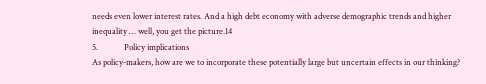needs even lower interest rates. And a high debt economy with adverse demographic trends and higher inequality … well, you get the picture.14
5.             Policy implications
As policy-makers, how are we to incorporate these potentially large but uncertain effects in our thinking?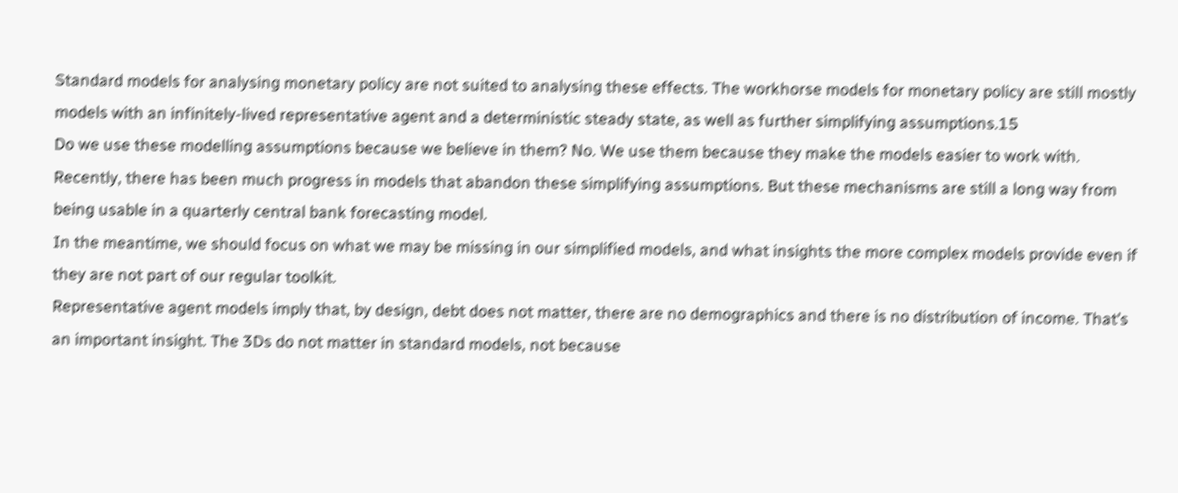Standard models for analysing monetary policy are not suited to analysing these effects. The workhorse models for monetary policy are still mostly models with an infinitely-lived representative agent and a deterministic steady state, as well as further simplifying assumptions.15
Do we use these modelling assumptions because we believe in them? No. We use them because they make the models easier to work with. Recently, there has been much progress in models that abandon these simplifying assumptions. But these mechanisms are still a long way from being usable in a quarterly central bank forecasting model.
In the meantime, we should focus on what we may be missing in our simplified models, and what insights the more complex models provide even if they are not part of our regular toolkit.
Representative agent models imply that, by design, debt does not matter, there are no demographics and there is no distribution of income. That’s an important insight. The 3Ds do not matter in standard models, not because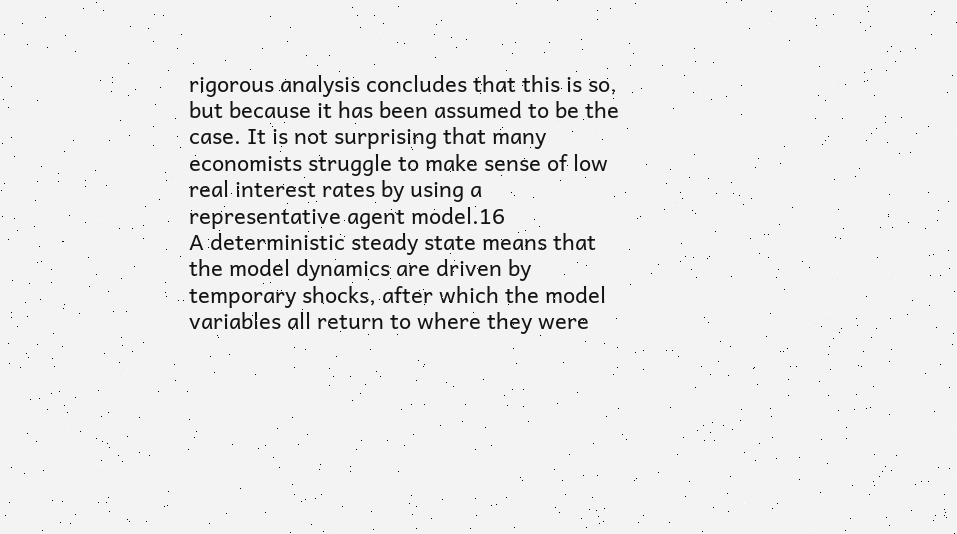rigorous analysis concludes that this is so, but because it has been assumed to be the case. It is not surprising that many economists struggle to make sense of low real interest rates by using a representative agent model.16
A deterministic steady state means that the model dynamics are driven by temporary shocks, after which the model variables all return to where they were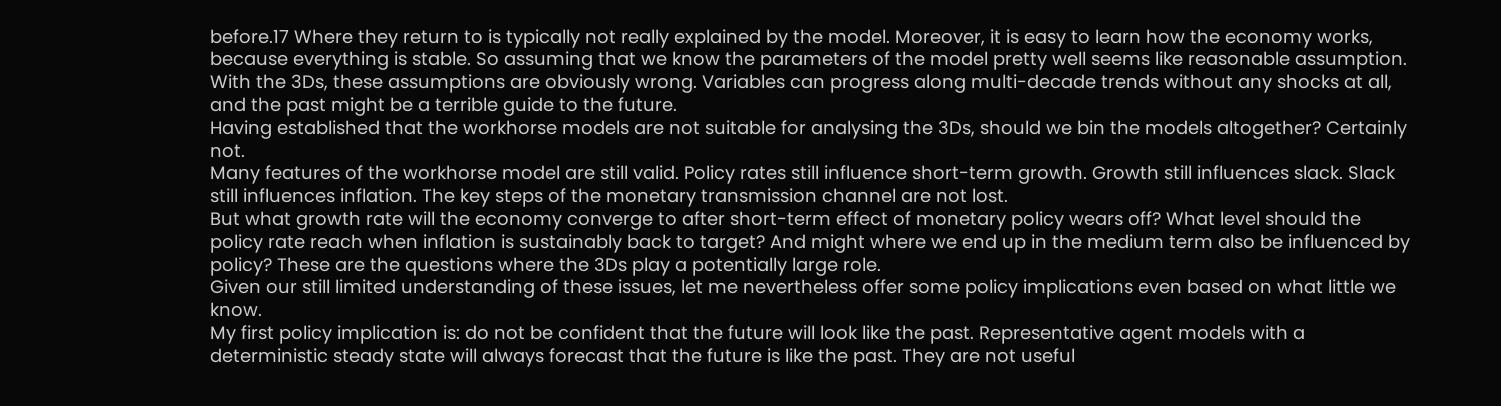before.17 Where they return to is typically not really explained by the model. Moreover, it is easy to learn how the economy works, because everything is stable. So assuming that we know the parameters of the model pretty well seems like reasonable assumption. With the 3Ds, these assumptions are obviously wrong. Variables can progress along multi-decade trends without any shocks at all, and the past might be a terrible guide to the future.
Having established that the workhorse models are not suitable for analysing the 3Ds, should we bin the models altogether? Certainly not.
Many features of the workhorse model are still valid. Policy rates still influence short-term growth. Growth still influences slack. Slack still influences inflation. The key steps of the monetary transmission channel are not lost.
But what growth rate will the economy converge to after short-term effect of monetary policy wears off? What level should the policy rate reach when inflation is sustainably back to target? And might where we end up in the medium term also be influenced by policy? These are the questions where the 3Ds play a potentially large role.
Given our still limited understanding of these issues, let me nevertheless offer some policy implications even based on what little we know.
My first policy implication is: do not be confident that the future will look like the past. Representative agent models with a deterministic steady state will always forecast that the future is like the past. They are not useful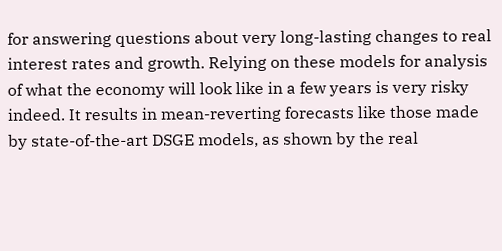for answering questions about very long-lasting changes to real interest rates and growth. Relying on these models for analysis of what the economy will look like in a few years is very risky indeed. It results in mean-reverting forecasts like those made by state-of-the-art DSGE models, as shown by the real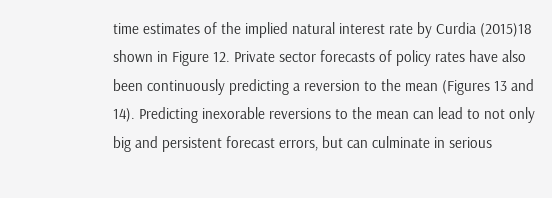time estimates of the implied natural interest rate by Curdia (2015)18 shown in Figure 12. Private sector forecasts of policy rates have also been continuously predicting a reversion to the mean (Figures 13 and 14). Predicting inexorable reversions to the mean can lead to not only big and persistent forecast errors, but can culminate in serious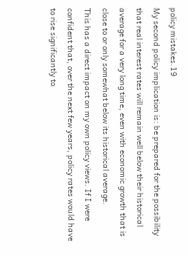policy mistakes.19
My second policy implication is: be prepared for the possibility that real interest rates will remain well below their historical average for a very long time, even with economic growth that is close to or only somewhat below its historical average.
This has a direct impact on my own policy views. If I were confident that, over the next few years, policy rates would have to rise significantly to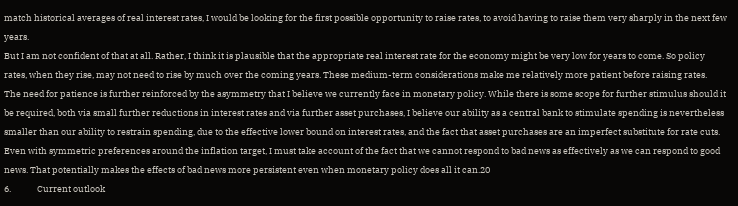match historical averages of real interest rates, I would be looking for the first possible opportunity to raise rates, to avoid having to raise them very sharply in the next few years.
But I am not confident of that at all. Rather, I think it is plausible that the appropriate real interest rate for the economy might be very low for years to come. So policy rates, when they rise, may not need to rise by much over the coming years. These medium-term considerations make me relatively more patient before raising rates.
The need for patience is further reinforced by the asymmetry that I believe we currently face in monetary policy. While there is some scope for further stimulus should it be required, both via small further reductions in interest rates and via further asset purchases, I believe our ability as a central bank to stimulate spending is nevertheless smaller than our ability to restrain spending, due to the effective lower bound on interest rates, and the fact that asset purchases are an imperfect substitute for rate cuts. Even with symmetric preferences around the inflation target, I must take account of the fact that we cannot respond to bad news as effectively as we can respond to good news. That potentially makes the effects of bad news more persistent even when monetary policy does all it can.20
6.             Current outlook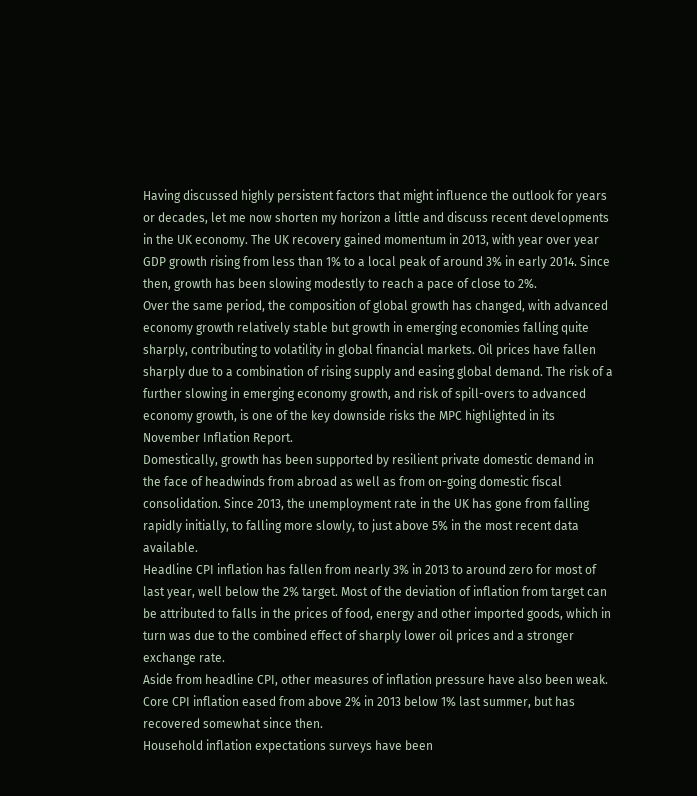Having discussed highly persistent factors that might influence the outlook for years or decades, let me now shorten my horizon a little and discuss recent developments in the UK economy. The UK recovery gained momentum in 2013, with year over year GDP growth rising from less than 1% to a local peak of around 3% in early 2014. Since then, growth has been slowing modestly to reach a pace of close to 2%.
Over the same period, the composition of global growth has changed, with advanced economy growth relatively stable but growth in emerging economies falling quite sharply, contributing to volatility in global financial markets. Oil prices have fallen sharply due to a combination of rising supply and easing global demand. The risk of a further slowing in emerging economy growth, and risk of spill-overs to advanced economy growth, is one of the key downside risks the MPC highlighted in its November Inflation Report.
Domestically, growth has been supported by resilient private domestic demand in the face of headwinds from abroad as well as from on-going domestic fiscal consolidation. Since 2013, the unemployment rate in the UK has gone from falling rapidly initially, to falling more slowly, to just above 5% in the most recent data available.
Headline CPI inflation has fallen from nearly 3% in 2013 to around zero for most of last year, well below the 2% target. Most of the deviation of inflation from target can be attributed to falls in the prices of food, energy and other imported goods, which in turn was due to the combined effect of sharply lower oil prices and a stronger exchange rate.
Aside from headline CPI, other measures of inflation pressure have also been weak.
Core CPI inflation eased from above 2% in 2013 below 1% last summer, but has recovered somewhat since then.
Household inflation expectations surveys have been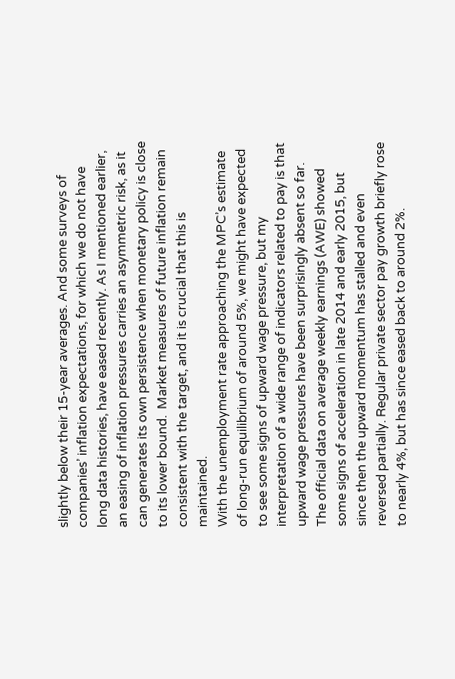slightly below their 15-year averages. And some surveys of companies’ inflation expectations, for which we do not have long data histories, have eased recently. As I mentioned earlier, an easing of inflation pressures carries an asymmetric risk, as it can generates its own persistence when monetary policy is close to its lower bound.  Market measures of future inflation remain consistent with the target, and it is crucial that this is maintained.
With the unemployment rate approaching the MPC’s estimate of long-run equilibrium of around 5%, we might have expected to see some signs of upward wage pressure, but my interpretation of a wide range of indicators related to pay is that upward wage pressures have been surprisingly absent so far.
The official data on average weekly earnings (AWE) showed some signs of acceleration in late 2014 and early 2015, but since then the upward momentum has stalled and even reversed partially. Regular private sector pay growth briefly rose to nearly 4%, but has since eased back to around 2%.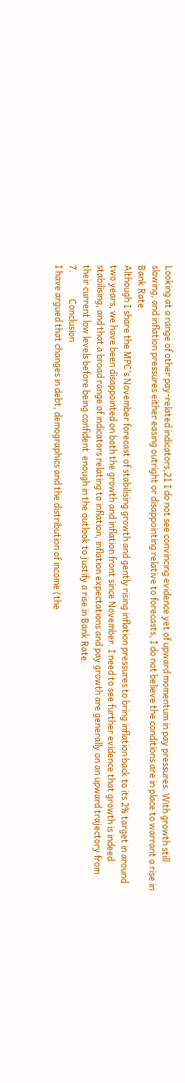Looking at a range of other pay-related indicators,21 I do not see convincing evidence yet of upward momentum in pay pressures. With growth still slowing, and inflation pressures either easing outright or disappointing relative to forecasts, I do not believe the conditions are in place to warrant a rise in Bank Rate.
Although I share the MPC’s November forecast of stabilising growth and gently rising inflation pressures to bring inflation back to its 2% target in around two years, we have been disappointed on both the growth and inflation front since November. I need to see further evidence that growth is indeed stabilising, and that a broad range of indicators relating to inflation, inflation expectations and pay growth are generally on an upward trajectory from their current low levels before being confident  enough in the outlook to justify a rise in Bank Rate.
7.             Conclusion
I have argued that changes in debt, demographics and the distribution of income (the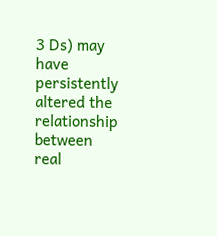3 Ds) may have persistently altered the relationship between real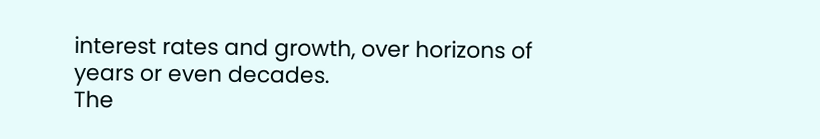interest rates and growth, over horizons of years or even decades.
The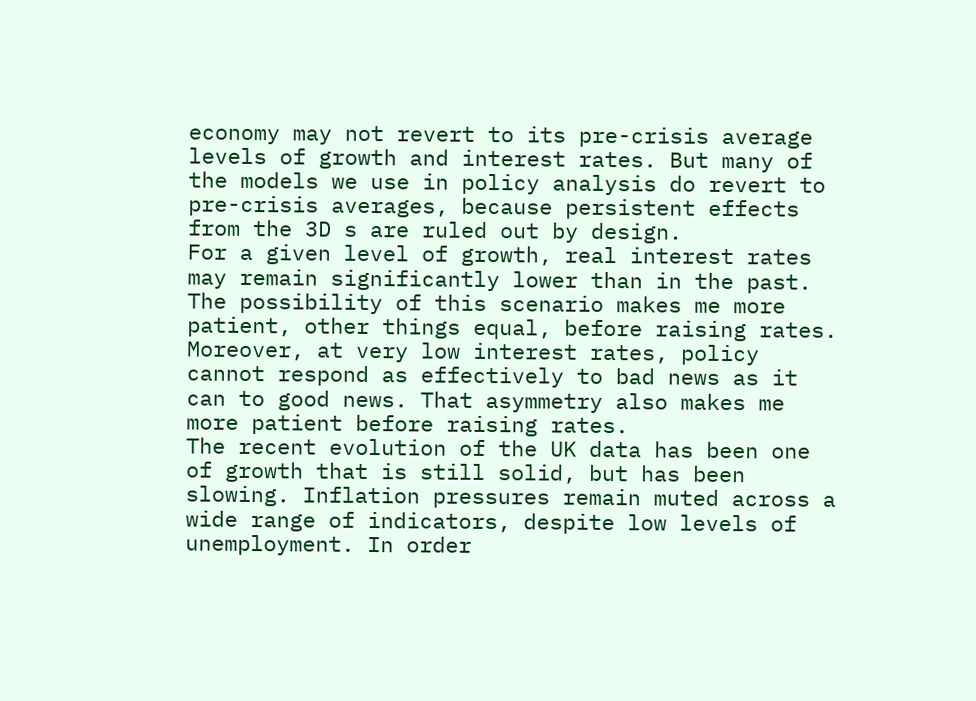economy may not revert to its pre-crisis average levels of growth and interest rates. But many of the models we use in policy analysis do revert to pre-crisis averages, because persistent effects from the 3D s are ruled out by design.
For a given level of growth, real interest rates may remain significantly lower than in the past. The possibility of this scenario makes me more patient, other things equal, before raising rates. Moreover, at very low interest rates, policy cannot respond as effectively to bad news as it can to good news. That asymmetry also makes me more patient before raising rates.
The recent evolution of the UK data has been one of growth that is still solid, but has been slowing. Inflation pressures remain muted across a wide range of indicators, despite low levels of unemployment. In order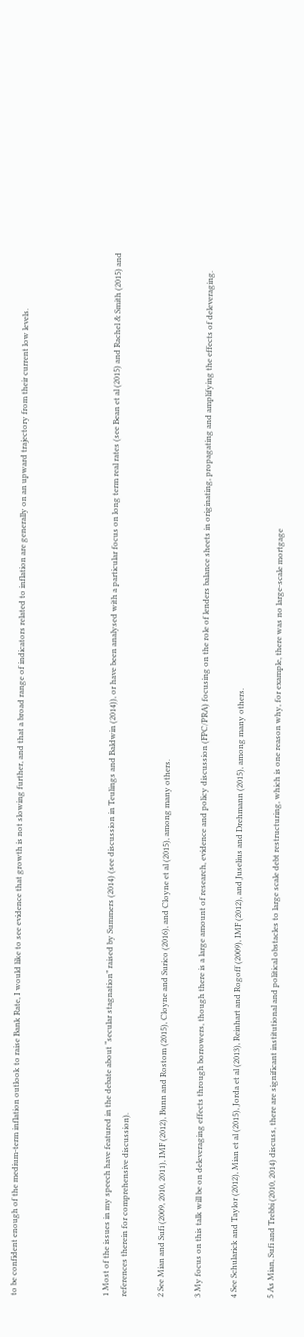to be confident enough of the medium-term inflation outlook to raise Bank Rate, I would like to see evidence that growth is not slowing further, and that a broad range of indicators related to inflation are generally on an upward trajectory from their current low levels.




1 Most of the issues in my speech have featured in the debate about “secular stagnation” raised by Summers (2014) (see discussion in Teulings and Baldwin (2014)), or have been analysed with a particular focus on long term real rates (see Bean et al (2015) and Rachel & Smith (2015) and references therein for comprehensive discussion).

2 See Mian and Sufi (2009, 2010, 2011), IMF (2012), Bunn and Rostom (2015), Cloyne and Surico (2016), and Cloyne et al (2015), among many others.

3 My focus on this talk will be on deleveraging effects through borrowers, though there is a large amount of research, evidence and policy discussion (FPC/PRA) focusing on the role of lenders balance sheets in originating, propagating and amplifying the effects of deleveraging.

4 See Schularick and Taylor (2012), Mian et al (2015), Jorda et al (2013), Reinhart and Rogoff (2009), IMF (2012), and Juselius and Drehmann (2015), among many others.

5 As Mian, Sufi and Trebbi (2010, 2014) discuss, there are significant institutional and political obstacles to large scale debt restructuring, which is one reason why, for example, there was no large-scale mortgage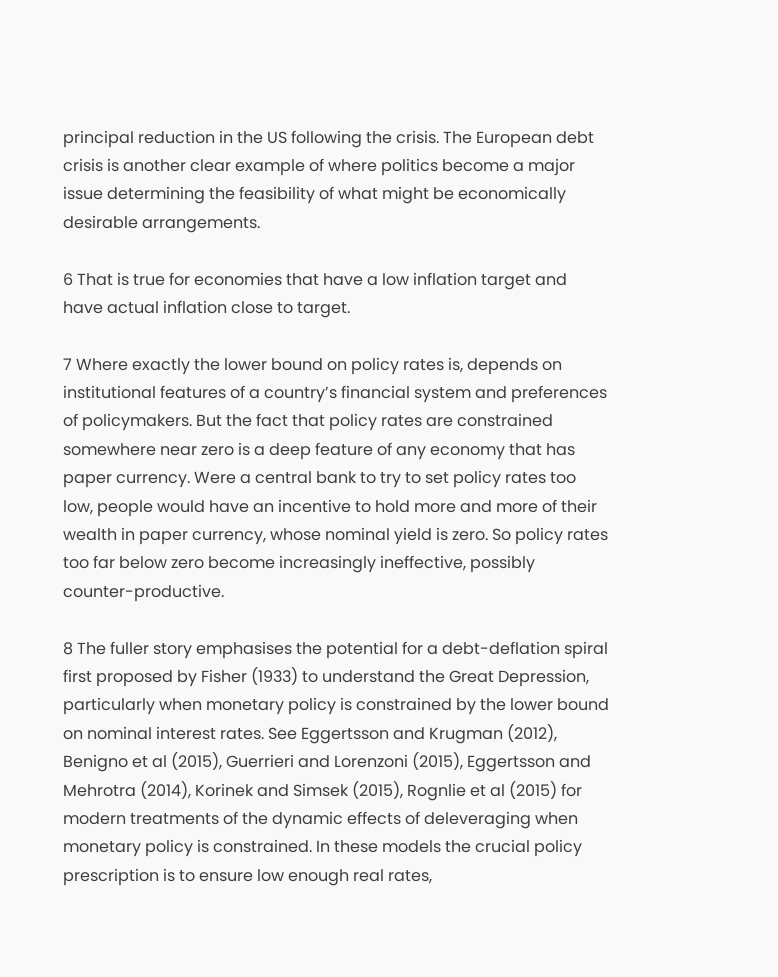principal reduction in the US following the crisis. The European debt crisis is another clear example of where politics become a major issue determining the feasibility of what might be economically desirable arrangements.

6 That is true for economies that have a low inflation target and have actual inflation close to target.

7 Where exactly the lower bound on policy rates is, depends on institutional features of a country’s financial system and preferences of policymakers. But the fact that policy rates are constrained somewhere near zero is a deep feature of any economy that has paper currency. Were a central bank to try to set policy rates too low, people would have an incentive to hold more and more of their wealth in paper currency, whose nominal yield is zero. So policy rates too far below zero become increasingly ineffective, possibly counter-productive.

8 The fuller story emphasises the potential for a debt-deflation spiral first proposed by Fisher (1933) to understand the Great Depression, particularly when monetary policy is constrained by the lower bound on nominal interest rates. See Eggertsson and Krugman (2012), Benigno et al (2015), Guerrieri and Lorenzoni (2015), Eggertsson and Mehrotra (2014), Korinek and Simsek (2015), Rognlie et al (2015) for modern treatments of the dynamic effects of deleveraging when monetary policy is constrained. In these models the crucial policy prescription is to ensure low enough real rates,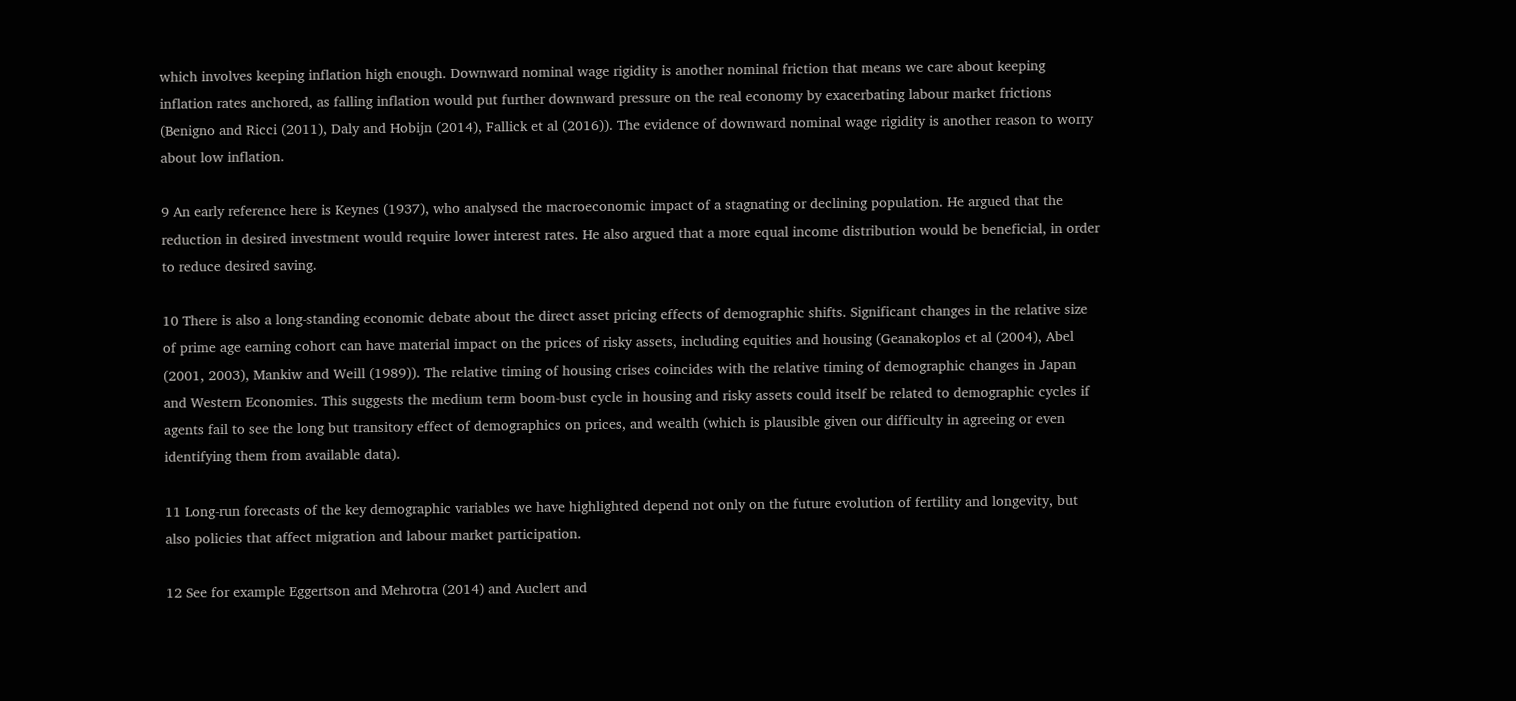which involves keeping inflation high enough. Downward nominal wage rigidity is another nominal friction that means we care about keeping inflation rates anchored, as falling inflation would put further downward pressure on the real economy by exacerbating labour market frictions (Benigno and Ricci (2011), Daly and Hobijn (2014), Fallick et al (2016)). The evidence of downward nominal wage rigidity is another reason to worry about low inflation.

9 An early reference here is Keynes (1937), who analysed the macroeconomic impact of a stagnating or declining population. He argued that the reduction in desired investment would require lower interest rates. He also argued that a more equal income distribution would be beneficial, in order to reduce desired saving.

10 There is also a long-standing economic debate about the direct asset pricing effects of demographic shifts. Significant changes in the relative size of prime age earning cohort can have material impact on the prices of risky assets, including equities and housing (Geanakoplos et al (2004), Abel (2001, 2003), Mankiw and Weill (1989)). The relative timing of housing crises coincides with the relative timing of demographic changes in Japan and Western Economies. This suggests the medium term boom-bust cycle in housing and risky assets could itself be related to demographic cycles if agents fail to see the long but transitory effect of demographics on prices, and wealth (which is plausible given our difficulty in agreeing or even identifying them from available data).

11 Long-run forecasts of the key demographic variables we have highlighted depend not only on the future evolution of fertility and longevity, but also policies that affect migration and labour market participation.

12 See for example Eggertson and Mehrotra (2014) and Auclert and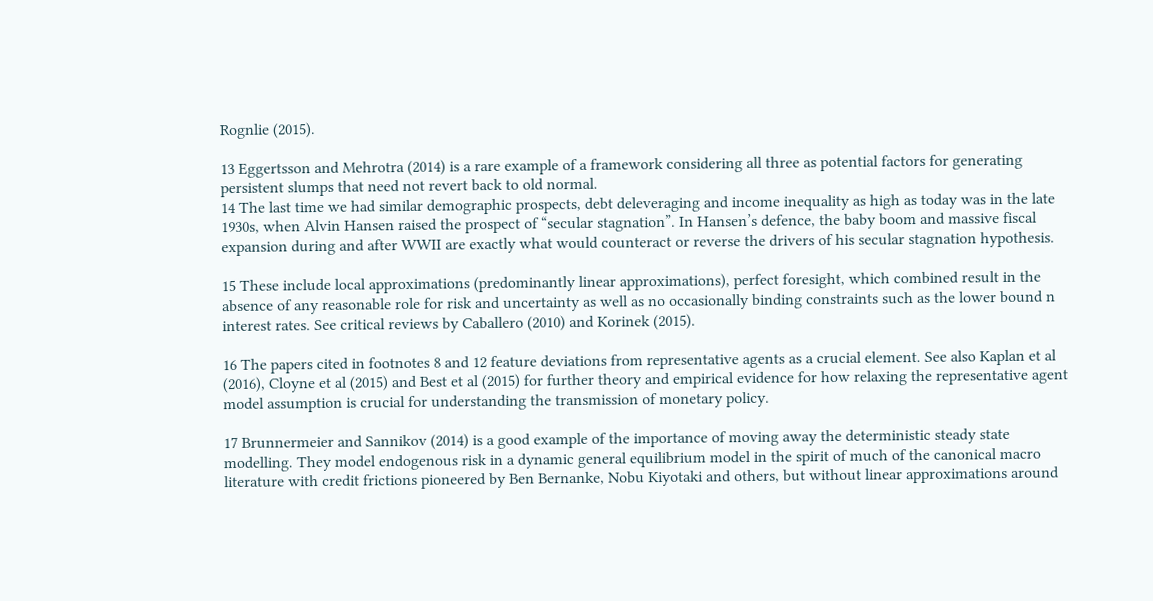Rognlie (2015).

13 Eggertsson and Mehrotra (2014) is a rare example of a framework considering all three as potential factors for generating persistent slumps that need not revert back to old normal.
14 The last time we had similar demographic prospects, debt deleveraging and income inequality as high as today was in the late 1930s, when Alvin Hansen raised the prospect of “secular stagnation”. In Hansen’s defence, the baby boom and massive fiscal expansion during and after WWII are exactly what would counteract or reverse the drivers of his secular stagnation hypothesis.

15 These include local approximations (predominantly linear approximations), perfect foresight, which combined result in the absence of any reasonable role for risk and uncertainty as well as no occasionally binding constraints such as the lower bound n interest rates. See critical reviews by Caballero (2010) and Korinek (2015).

16 The papers cited in footnotes 8 and 12 feature deviations from representative agents as a crucial element. See also Kaplan et al (2016), Cloyne et al (2015) and Best et al (2015) for further theory and empirical evidence for how relaxing the representative agent model assumption is crucial for understanding the transmission of monetary policy.

17 Brunnermeier and Sannikov (2014) is a good example of the importance of moving away the deterministic steady state modelling. They model endogenous risk in a dynamic general equilibrium model in the spirit of much of the canonical macro literature with credit frictions pioneered by Ben Bernanke, Nobu Kiyotaki and others, but without linear approximations around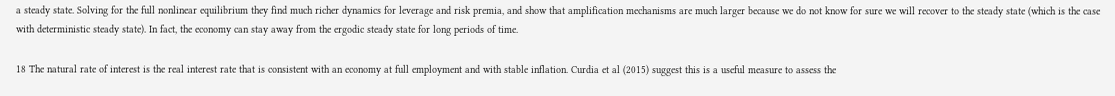a steady state. Solving for the full nonlinear equilibrium they find much richer dynamics for leverage and risk premia, and show that amplification mechanisms are much larger because we do not know for sure we will recover to the steady state (which is the case with deterministic steady state). In fact, the economy can stay away from the ergodic steady state for long periods of time.

18 The natural rate of interest is the real interest rate that is consistent with an economy at full employment and with stable inflation. Curdia et al (2015) suggest this is a useful measure to assess the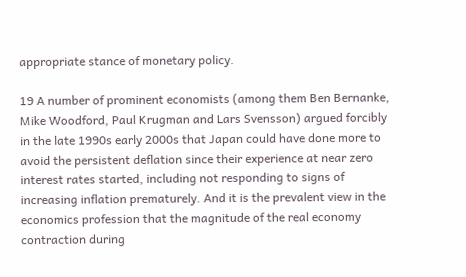appropriate stance of monetary policy.

19 A number of prominent economists (among them Ben Bernanke, Mike Woodford, Paul Krugman and Lars Svensson) argued forcibly in the late 1990s early 2000s that Japan could have done more to avoid the persistent deflation since their experience at near zero interest rates started, including not responding to signs of increasing inflation prematurely. And it is the prevalent view in the economics profession that the magnitude of the real economy contraction during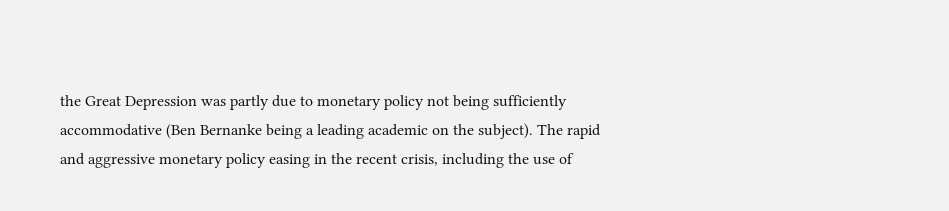the Great Depression was partly due to monetary policy not being sufficiently accommodative (Ben Bernanke being a leading academic on the subject). The rapid and aggressive monetary policy easing in the recent crisis, including the use of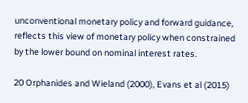unconventional monetary policy and forward guidance, reflects this view of monetary policy when constrained by the lower bound on nominal interest rates.

20 Orphanides and Wieland (2000), Evans et al (2015)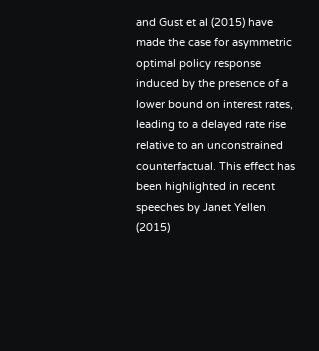and Gust et al (2015) have made the case for asymmetric optimal policy response induced by the presence of a lower bound on interest rates, leading to a delayed rate rise relative to an unconstrained counterfactual. This effect has been highlighted in recent speeches by Janet Yellen (2015)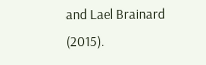and Lael Brainard (2015).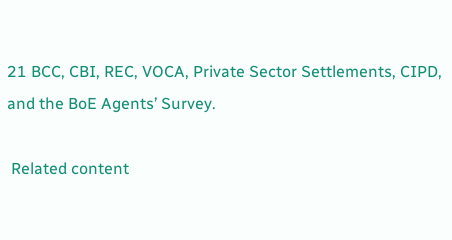21 BCC, CBI, REC, VOCA, Private Sector Settlements, CIPD, and the BoE Agents’ Survey.

 Related content